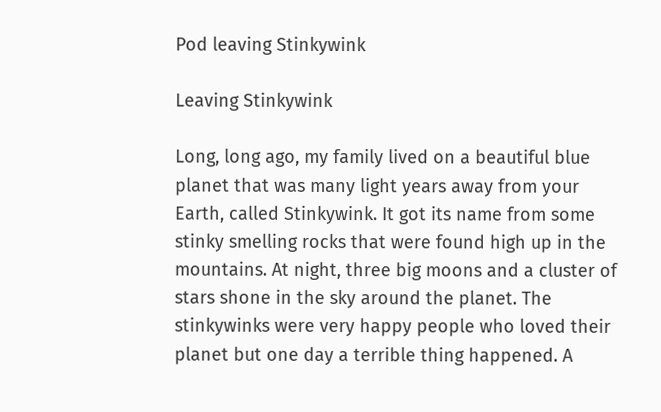Pod leaving Stinkywink

Leaving Stinkywink

Long, long ago, my family lived on a beautiful blue planet that was many light years away from your Earth, called Stinkywink. It got its name from some stinky smelling rocks that were found high up in the mountains. At night, three big moons and a cluster of stars shone in the sky around the planet. The stinkywinks were very happy people who loved their planet but one day a terrible thing happened. A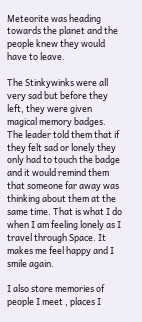Meteorite was heading towards the planet and the people knew they would have to leave.

The Stinkywinks were all very sad but before they left, they were given magical memory badges. The leader told them that if they felt sad or lonely they only had to touch the badge and it would remind them that someone far away was thinking about them at the same time. That is what I do when I am feeling lonely as I travel through Space. It makes me feel happy and I smile again.

I also store memories of people I meet , places I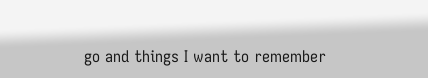go and things I want to remember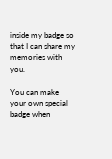inside my badge so that I can share my memories with you.

You can make your own special badge when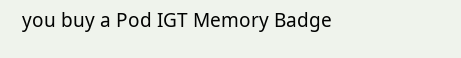you buy a Pod IGT Memory Badge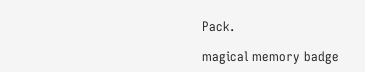Pack.

magical memory badge